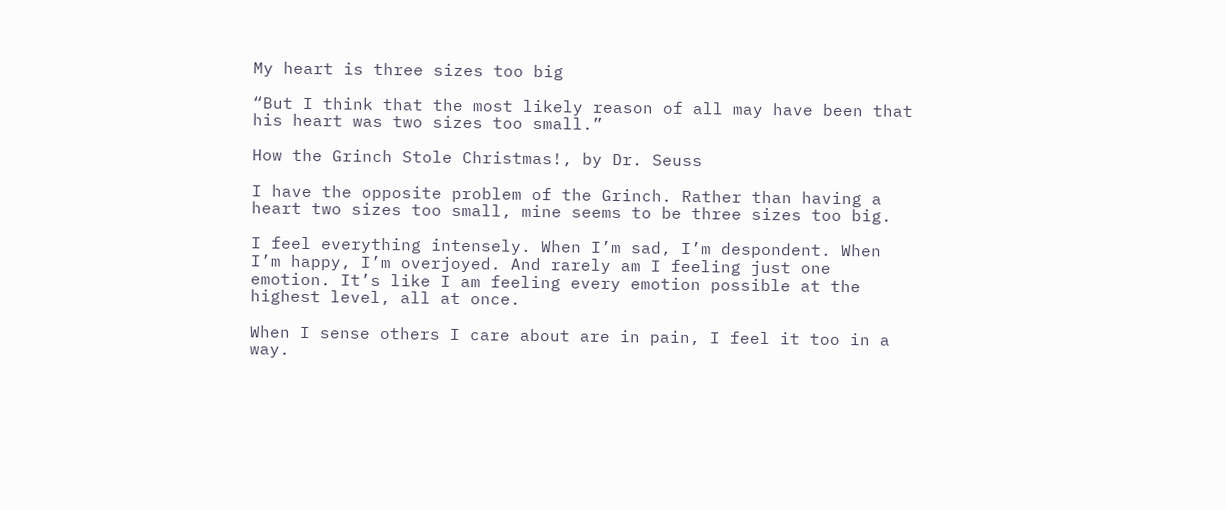My heart is three sizes too big

“But I think that the most likely reason of all may have been that his heart was two sizes too small.”

How the Grinch Stole Christmas!, by Dr. Seuss

I have the opposite problem of the Grinch. Rather than having a heart two sizes too small, mine seems to be three sizes too big.

I feel everything intensely. When I’m sad, I’m despondent. When I’m happy, I’m overjoyed. And rarely am I feeling just one emotion. It’s like I am feeling every emotion possible at the highest level, all at once.

When I sense others I care about are in pain, I feel it too in a way.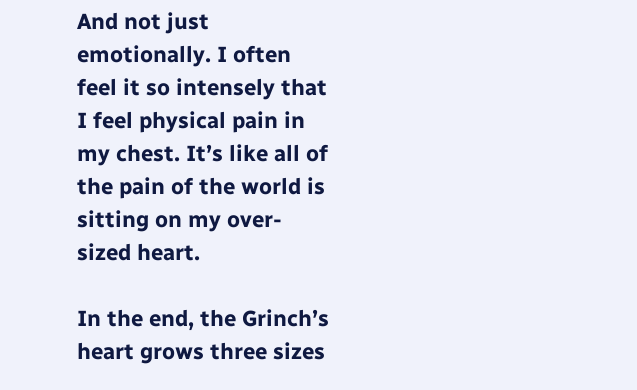And not just emotionally. I often feel it so intensely that I feel physical pain in my chest. It’s like all of the pain of the world is sitting on my over-sized heart.

In the end, the Grinch’s heart grows three sizes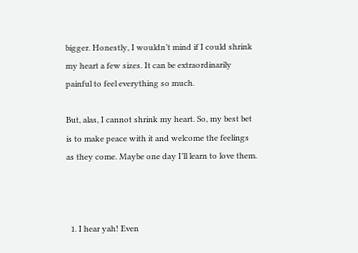bigger. Honestly, I wouldn’t mind if I could shrink my heart a few sizes. It can be extraordinarily painful to feel everything so much.

But, alas, I cannot shrink my heart. So, my best bet is to make peace with it and welcome the feelings as they come. Maybe one day I’ll learn to love them.



  1. I hear yah! Even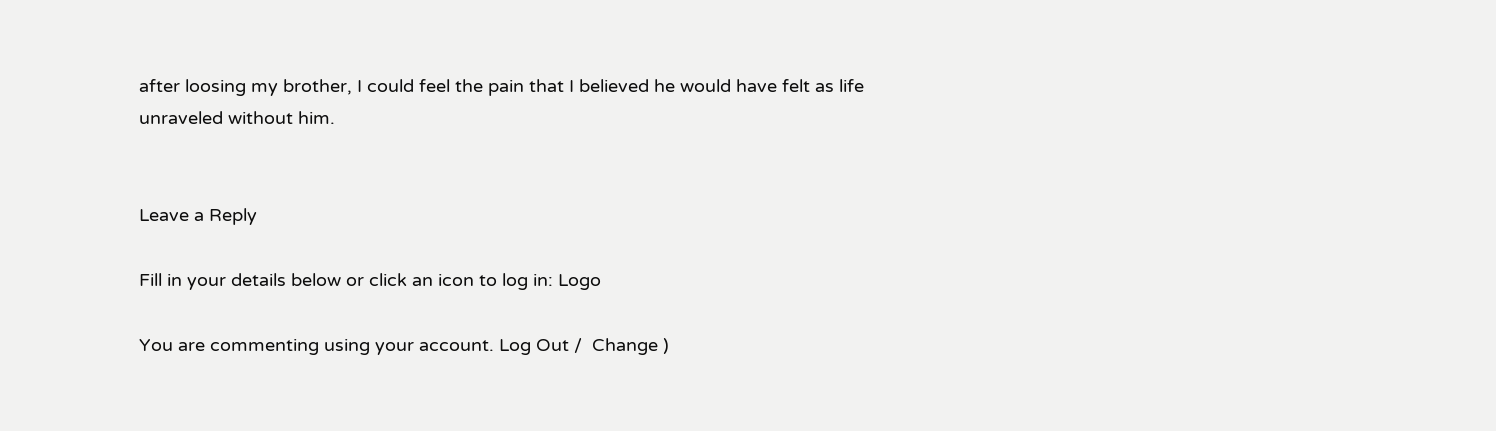after loosing my brother, I could feel the pain that I believed he would have felt as life unraveled without him.


Leave a Reply

Fill in your details below or click an icon to log in: Logo

You are commenting using your account. Log Out /  Change )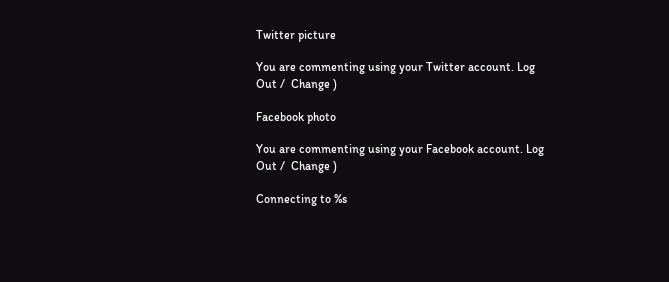Twitter picture

You are commenting using your Twitter account. Log Out /  Change )

Facebook photo

You are commenting using your Facebook account. Log Out /  Change )

Connecting to %s